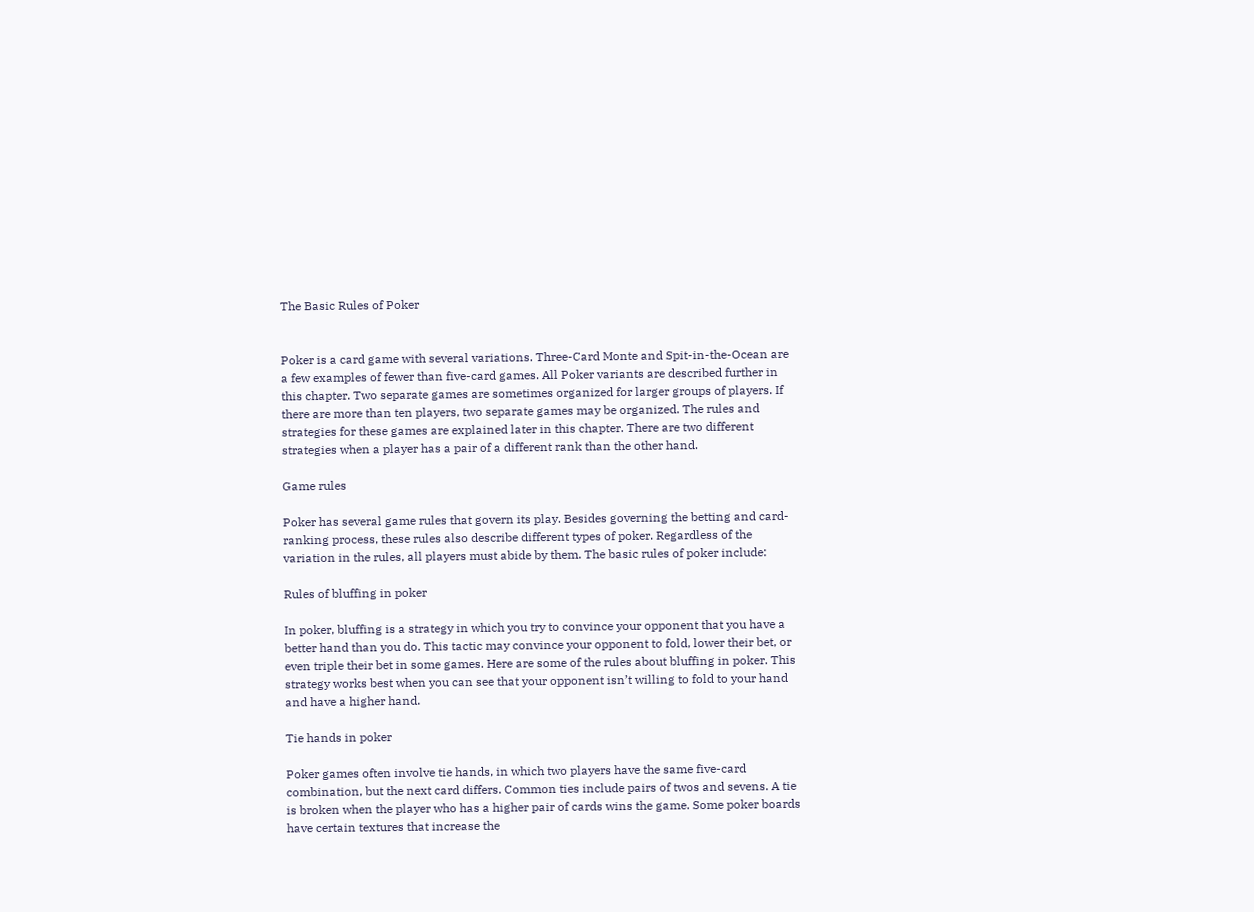The Basic Rules of Poker


Poker is a card game with several variations. Three-Card Monte and Spit-in-the-Ocean are a few examples of fewer than five-card games. All Poker variants are described further in this chapter. Two separate games are sometimes organized for larger groups of players. If there are more than ten players, two separate games may be organized. The rules and strategies for these games are explained later in this chapter. There are two different strategies when a player has a pair of a different rank than the other hand.

Game rules

Poker has several game rules that govern its play. Besides governing the betting and card-ranking process, these rules also describe different types of poker. Regardless of the variation in the rules, all players must abide by them. The basic rules of poker include:

Rules of bluffing in poker

In poker, bluffing is a strategy in which you try to convince your opponent that you have a better hand than you do. This tactic may convince your opponent to fold, lower their bet, or even triple their bet in some games. Here are some of the rules about bluffing in poker. This strategy works best when you can see that your opponent isn’t willing to fold to your hand and have a higher hand.

Tie hands in poker

Poker games often involve tie hands, in which two players have the same five-card combination, but the next card differs. Common ties include pairs of twos and sevens. A tie is broken when the player who has a higher pair of cards wins the game. Some poker boards have certain textures that increase the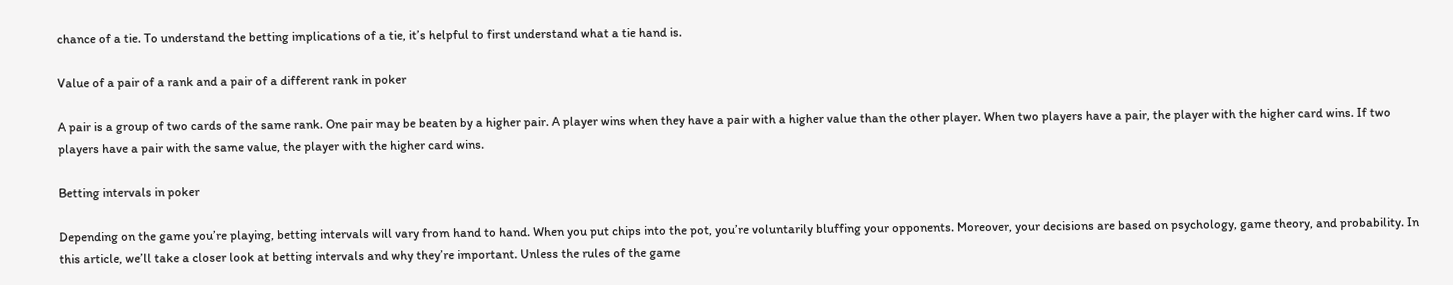chance of a tie. To understand the betting implications of a tie, it’s helpful to first understand what a tie hand is.

Value of a pair of a rank and a pair of a different rank in poker

A pair is a group of two cards of the same rank. One pair may be beaten by a higher pair. A player wins when they have a pair with a higher value than the other player. When two players have a pair, the player with the higher card wins. If two players have a pair with the same value, the player with the higher card wins.

Betting intervals in poker

Depending on the game you’re playing, betting intervals will vary from hand to hand. When you put chips into the pot, you’re voluntarily bluffing your opponents. Moreover, your decisions are based on psychology, game theory, and probability. In this article, we’ll take a closer look at betting intervals and why they’re important. Unless the rules of the game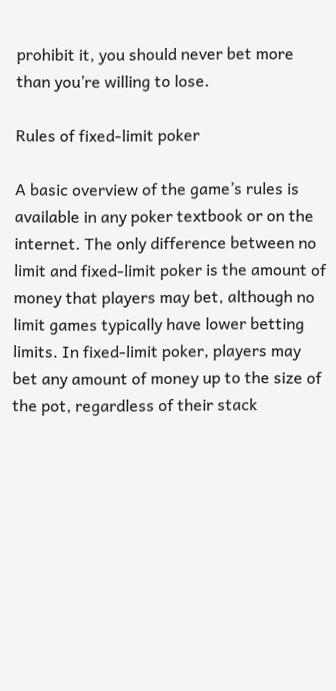prohibit it, you should never bet more than you’re willing to lose.

Rules of fixed-limit poker

A basic overview of the game’s rules is available in any poker textbook or on the internet. The only difference between no limit and fixed-limit poker is the amount of money that players may bet, although no limit games typically have lower betting limits. In fixed-limit poker, players may bet any amount of money up to the size of the pot, regardless of their stack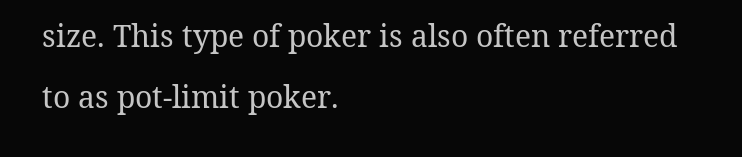size. This type of poker is also often referred to as pot-limit poker.